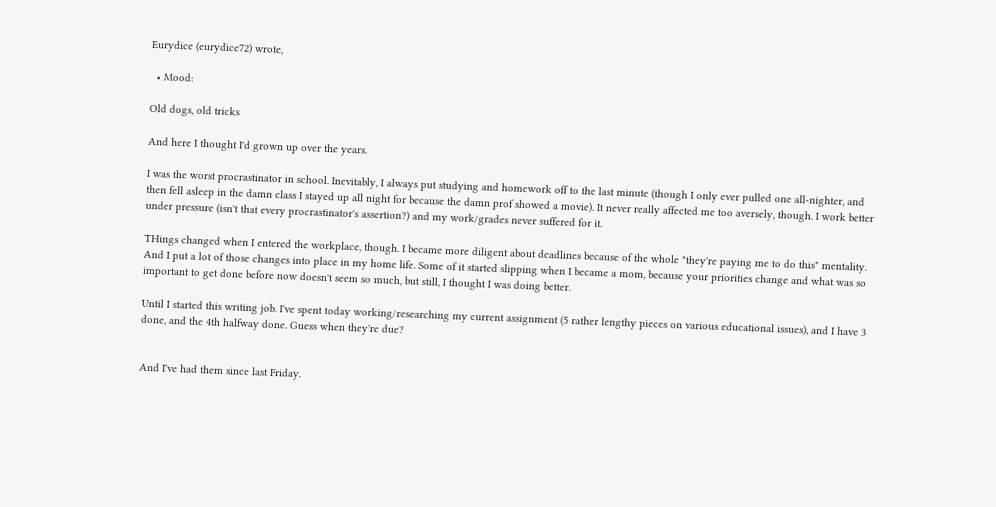Eurydice (eurydice72) wrote,

  • Mood:

Old dogs, old tricks

And here I thought I'd grown up over the years.

I was the worst procrastinator in school. Inevitably, I always put studying and homework off to the last minute (though I only ever pulled one all-nighter, and then fell asleep in the damn class I stayed up all night for because the damn prof showed a movie). It never really affected me too aversely, though. I work better under pressure (isn't that every procrastinator's assertion?) and my work/grades never suffered for it.

THings changed when I entered the workplace, though. I became more diligent about deadlines because of the whole "they're paying me to do this" mentality. And I put a lot of those changes into place in my home life. Some of it started slipping when I became a mom, because your priorities change and what was so important to get done before now doesn't seem so much, but still, I thought I was doing better.

Until I started this writing job. I've spent today working/researching my current assignment (5 rather lengthy pieces on various educational issues), and I have 3 done, and the 4th halfway done. Guess when they're due?


And I've had them since last Friday.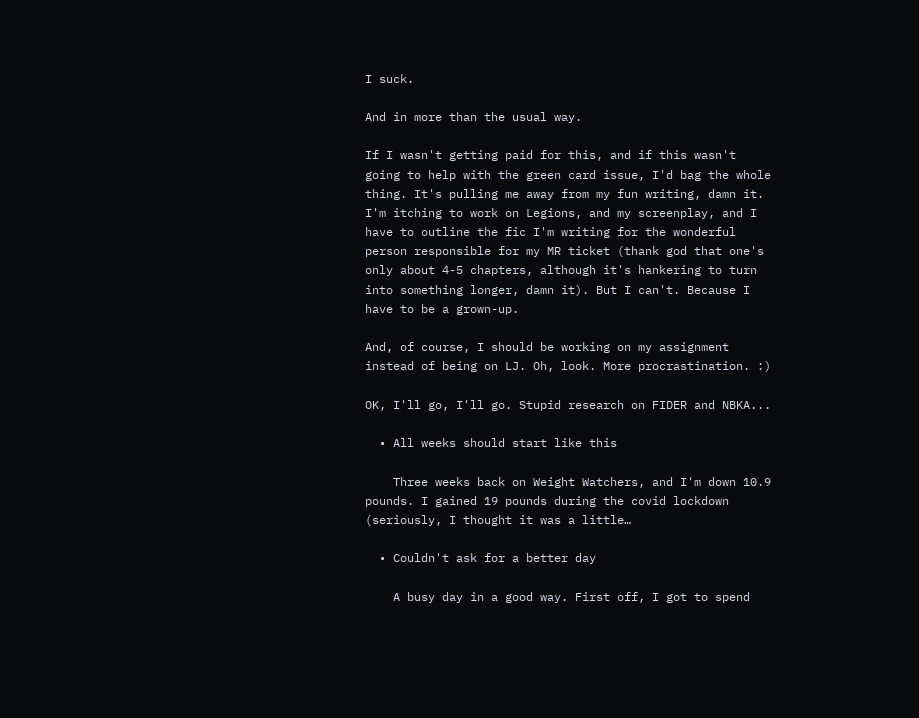I suck.

And in more than the usual way.

If I wasn't getting paid for this, and if this wasn't going to help with the green card issue, I'd bag the whole thing. It's pulling me away from my fun writing, damn it. I'm itching to work on Legions, and my screenplay, and I have to outline the fic I'm writing for the wonderful person responsible for my MR ticket (thank god that one's only about 4-5 chapters, although it's hankering to turn into something longer, damn it). But I can't. Because I have to be a grown-up.

And, of course, I should be working on my assignment instead of being on LJ. Oh, look. More procrastination. :)

OK, I'll go, I'll go. Stupid research on FIDER and NBKA...

  • All weeks should start like this

    Three weeks back on Weight Watchers, and I'm down 10.9 pounds. I gained 19 pounds during the covid lockdown (seriously, I thought it was a little…

  • Couldn't ask for a better day

    A busy day in a good way. First off, I got to spend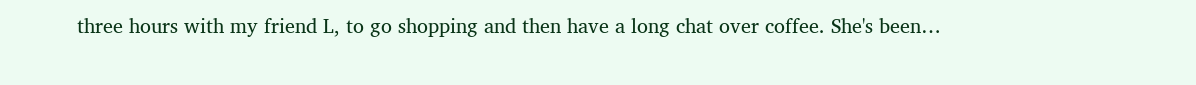three hours with my friend L, to go shopping and then have a long chat over coffee. She's been…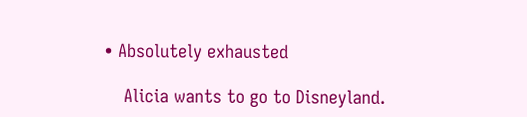• Absolutely exhausted

    Alicia wants to go to Disneyland.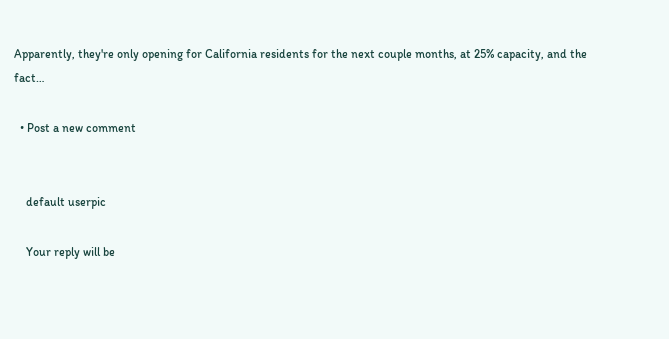Apparently, they're only opening for California residents for the next couple months, at 25% capacity, and the fact…

  • Post a new comment


    default userpic

    Your reply will be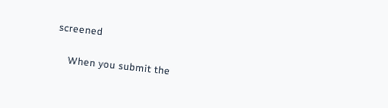screened

    When you submit the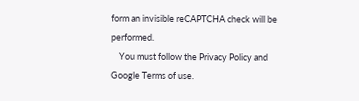form an invisible reCAPTCHA check will be performed.
    You must follow the Privacy Policy and Google Terms of use.